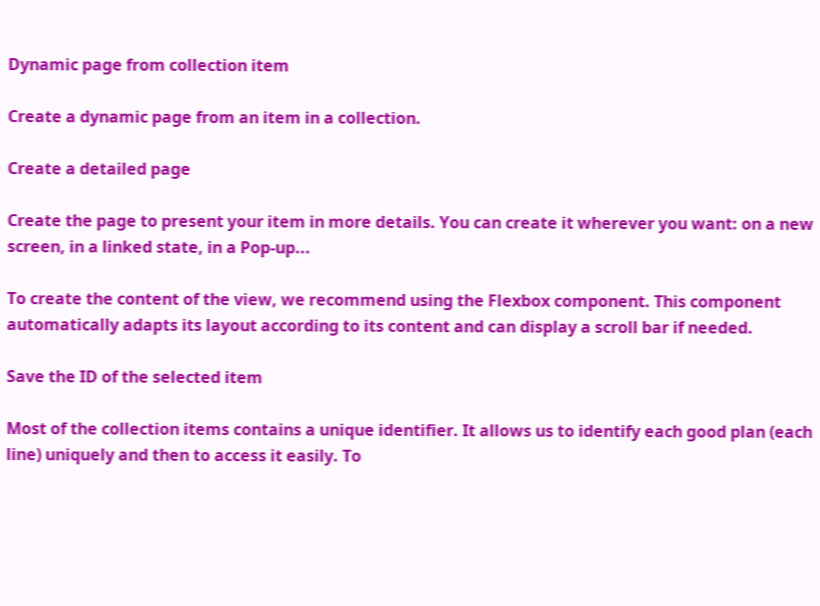Dynamic page from collection item

Create a dynamic page from an item in a collection.

Create a detailed page

Create the page to present your item in more details. You can create it wherever you want: on a new screen, in a linked state, in a Pop-up...

To create the content of the view, we recommend using the Flexbox component. This component automatically adapts its layout according to its content and can display a scroll bar if needed.

Save the ID of the selected item

Most of the collection items contains a unique identifier. It allows us to identify each good plan (each line) uniquely and then to access it easily. To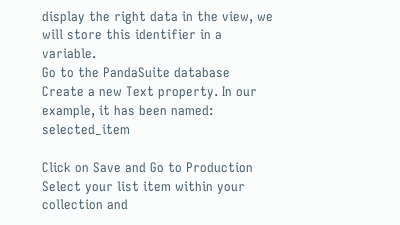display the right data in the view, we will store this identifier in a variable.
Go to the PandaSuite database
Create a new Text property. In our example, it has been named: selected_item

Click on Save and Go to Production
Select your list item within your collection and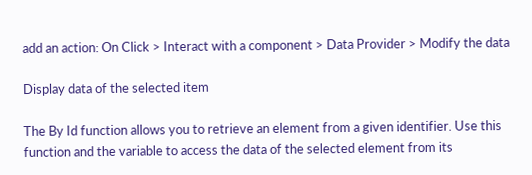add an action: On Click > Interact with a component > Data Provider > Modify the data

Display data of the selected item

The By Id function allows you to retrieve an element from a given identifier. Use this function and the variable to access the data of the selected element from its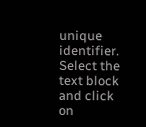unique identifier.
Select the text block and click on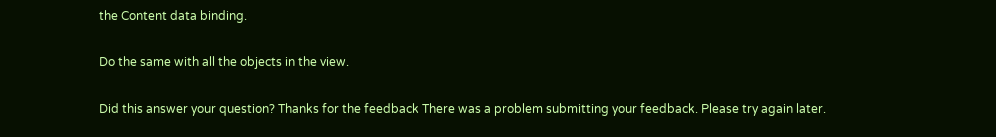the Content data binding.

Do the same with all the objects in the view.

Did this answer your question? Thanks for the feedback There was a problem submitting your feedback. Please try again later.